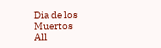Dia de los Muertos
All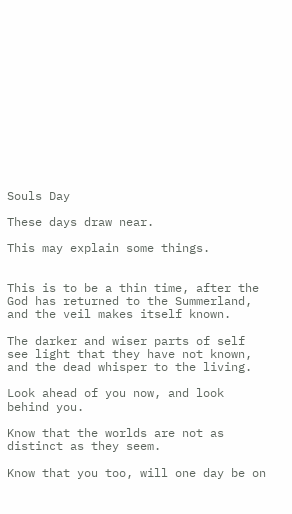Souls Day

These days draw near.

This may explain some things.


This is to be a thin time, after the God has returned to the Summerland, and the veil makes itself known.

The darker and wiser parts of self see light that they have not known, and the dead whisper to the living.

Look ahead of you now, and look behind you.

Know that the worlds are not as distinct as they seem.

Know that you too, will one day be on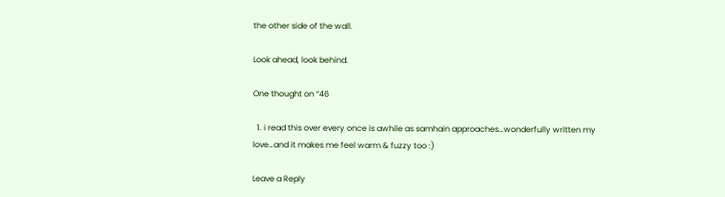the other side of the wall.

Look ahead, look behind.

One thought on “46

  1. i read this over every once is awhile as samhain approaches…wonderfully written my love…and it makes me feel warm & fuzzy too :)

Leave a Reply